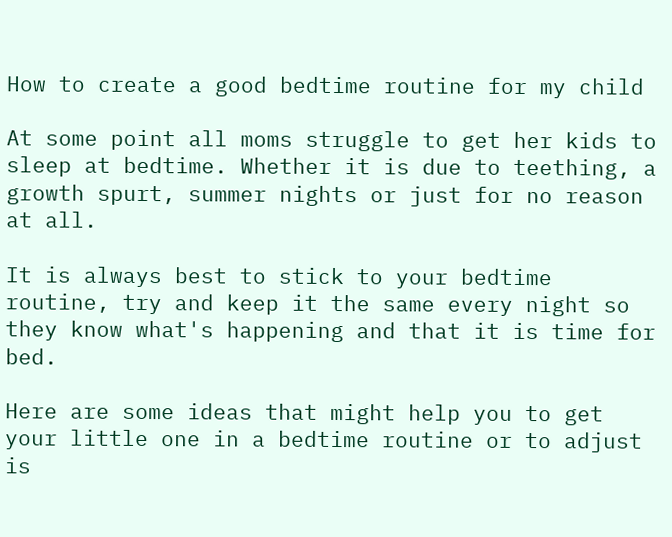How to create a good bedtime routine for my child

At some point all moms struggle to get her kids to sleep at bedtime. Whether it is due to teething, a growth spurt, summer nights or just for no reason at all.

It is always best to stick to your bedtime routine, try and keep it the same every night so they know what's happening and that it is time for bed.

Here are some ideas that might help you to get your little one in a bedtime routine or to adjust is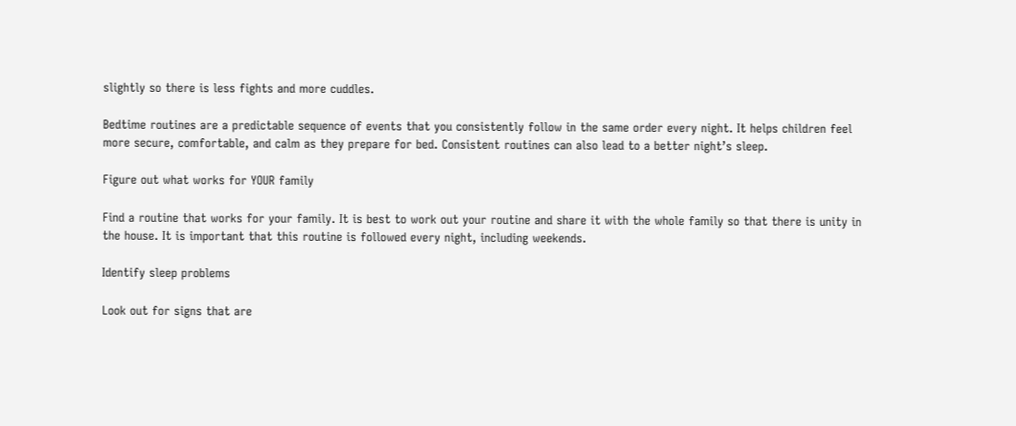slightly so there is less fights and more cuddles.

Bedtime routines are a predictable sequence of events that you consistently follow in the same order every night. It helps children feel more secure, comfortable, and calm as they prepare for bed. Consistent routines can also lead to a better night’s sleep.

Figure out what works for YOUR family

Find a routine that works for your family. It is best to work out your routine and share it with the whole family so that there is unity in the house. It is important that this routine is followed every night, including weekends.

Identify sleep problems

Look out for signs that are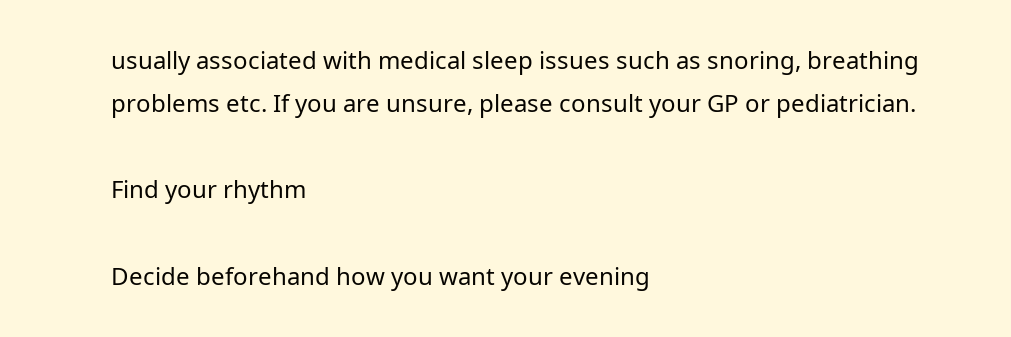usually associated with medical sleep issues such as snoring, breathing problems etc. If you are unsure, please consult your GP or pediatrician.

Find your rhythm

Decide beforehand how you want your evening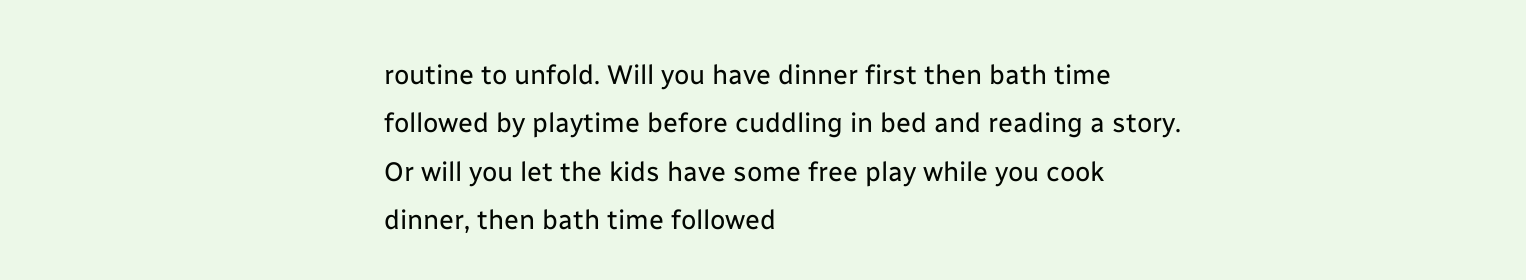routine to unfold. Will you have dinner first then bath time followed by playtime before cuddling in bed and reading a story. Or will you let the kids have some free play while you cook dinner, then bath time followed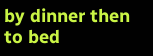by dinner then to bed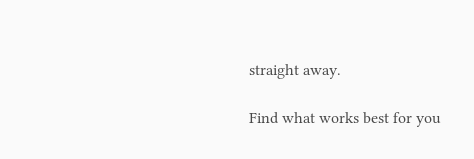straight away.

Find what works best for you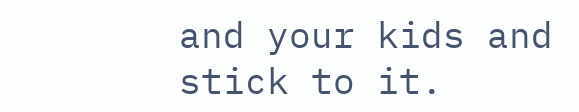and your kids and stick to it.